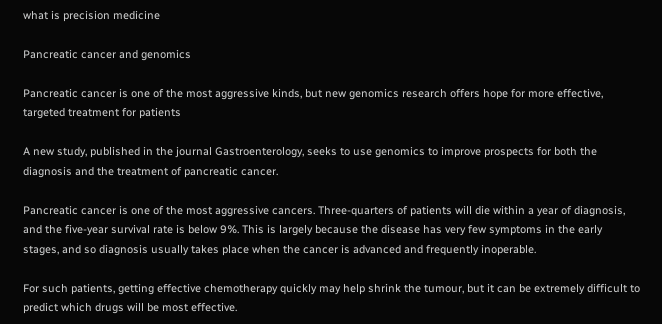what is precision medicine

Pancreatic cancer and genomics

Pancreatic cancer is one of the most aggressive kinds, but new genomics research offers hope for more effective, targeted treatment for patients

A new study, published in the journal Gastroenterology, seeks to use genomics to improve prospects for both the diagnosis and the treatment of pancreatic cancer.

Pancreatic cancer is one of the most aggressive cancers. Three-quarters of patients will die within a year of diagnosis, and the five-year survival rate is below 9%. This is largely because the disease has very few symptoms in the early stages, and so diagnosis usually takes place when the cancer is advanced and frequently inoperable.

For such patients, getting effective chemotherapy quickly may help shrink the tumour, but it can be extremely difficult to predict which drugs will be most effective.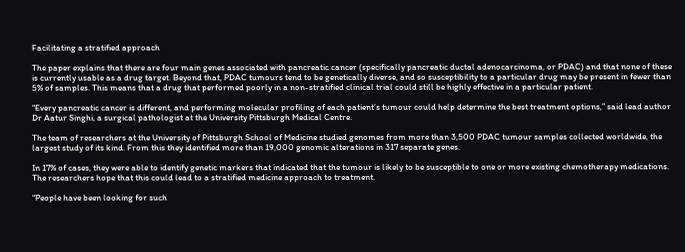Facilitating a stratified approach

The paper explains that there are four main genes associated with pancreatic cancer (specifically pancreatic ductal adenocarcinoma, or PDAC) and that none of these is currently usable as a drug target. Beyond that, PDAC tumours tend to be genetically diverse, and so susceptibility to a particular drug may be present in fewer than 5% of samples. This means that a drug that performed poorly in a non-stratified clinical trial could still be highly effective in a particular patient.

“Every pancreatic cancer is different, and performing molecular profiling of each patient’s tumour could help determine the best treatment options,” said lead author Dr Aatur Singhi, a surgical pathologist at the University Pittsburgh Medical Centre.

The team of researchers at the University of Pittsburgh School of Medicine studied genomes from more than 3,500 PDAC tumour samples collected worldwide, the largest study of its kind. From this they identified more than 19,000 genomic alterations in 317 separate genes.

In 17% of cases, they were able to identify genetic markers that indicated that the tumour is likely to be susceptible to one or more existing chemotherapy medications. The researchers hope that this could lead to a stratified medicine approach to treatment.

“People have been looking for such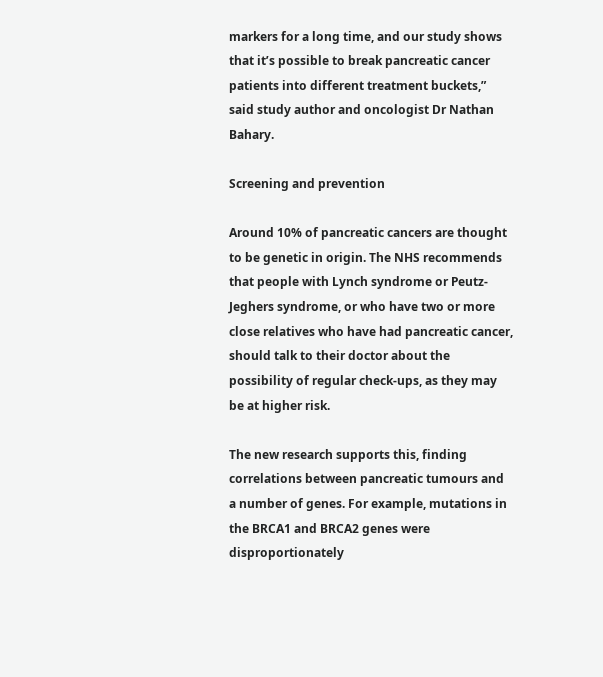markers for a long time, and our study shows that it’s possible to break pancreatic cancer patients into different treatment buckets,” said study author and oncologist Dr Nathan Bahary.

Screening and prevention

Around 10% of pancreatic cancers are thought to be genetic in origin. The NHS recommends that people with Lynch syndrome or Peutz-Jeghers syndrome, or who have two or more close relatives who have had pancreatic cancer, should talk to their doctor about the possibility of regular check-ups, as they may be at higher risk.

The new research supports this, finding correlations between pancreatic tumours and a number of genes. For example, mutations in the BRCA1 and BRCA2 genes were disproportionately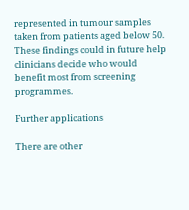represented in tumour samples taken from patients aged below 50. These findings could in future help clinicians decide who would benefit most from screening programmes.

Further applications

There are other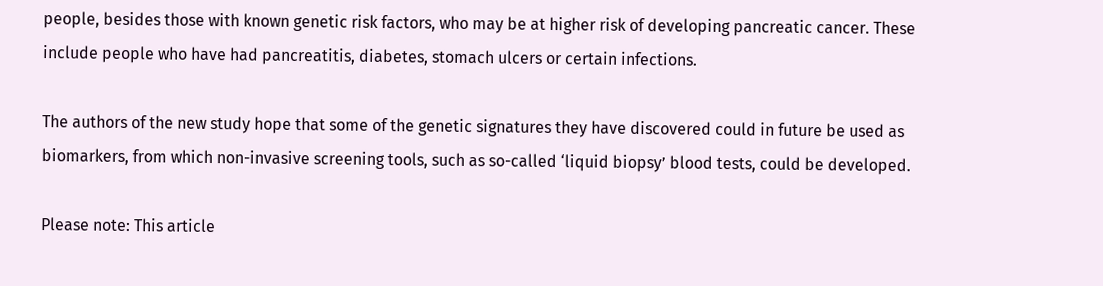people, besides those with known genetic risk factors, who may be at higher risk of developing pancreatic cancer. These include people who have had pancreatitis, diabetes, stomach ulcers or certain infections.

The authors of the new study hope that some of the genetic signatures they have discovered could in future be used as biomarkers, from which non-invasive screening tools, such as so-called ‘liquid biopsy’ blood tests, could be developed.

Please note: This article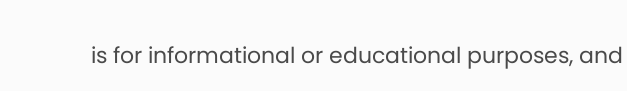is for informational or educational purposes, and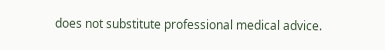does not substitute professional medical advice.